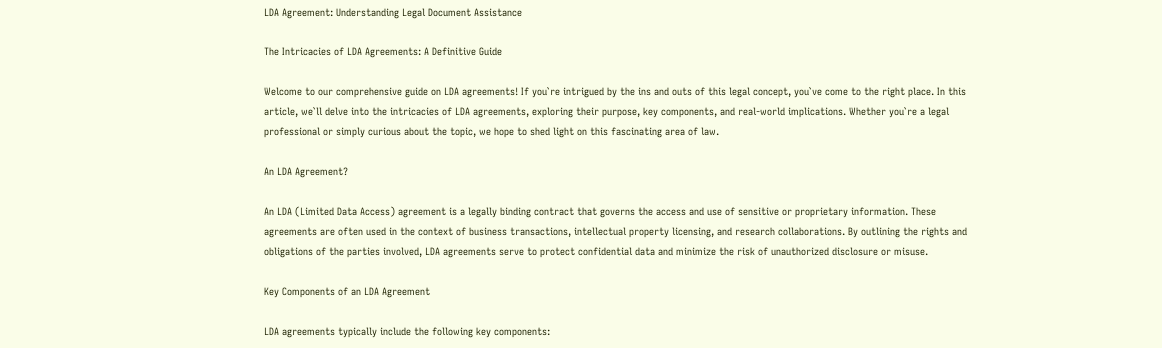LDA Agreement: Understanding Legal Document Assistance

The Intricacies of LDA Agreements: A Definitive Guide

Welcome to our comprehensive guide on LDA agreements! If you`re intrigued by the ins and outs of this legal concept, you`ve come to the right place. In this article, we`ll delve into the intricacies of LDA agreements, exploring their purpose, key components, and real-world implications. Whether you`re a legal professional or simply curious about the topic, we hope to shed light on this fascinating area of law.

An LDA Agreement?

An LDA (Limited Data Access) agreement is a legally binding contract that governs the access and use of sensitive or proprietary information. These agreements are often used in the context of business transactions, intellectual property licensing, and research collaborations. By outlining the rights and obligations of the parties involved, LDA agreements serve to protect confidential data and minimize the risk of unauthorized disclosure or misuse.

Key Components of an LDA Agreement

LDA agreements typically include the following key components: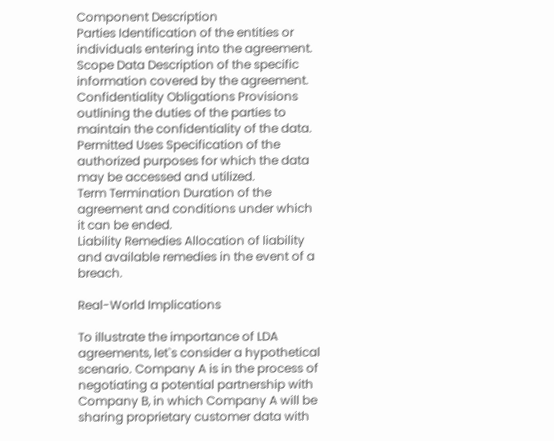Component Description
Parties Identification of the entities or individuals entering into the agreement.
Scope Data Description of the specific information covered by the agreement.
Confidentiality Obligations Provisions outlining the duties of the parties to maintain the confidentiality of the data.
Permitted Uses Specification of the authorized purposes for which the data may be accessed and utilized.
Term Termination Duration of the agreement and conditions under which it can be ended.
Liability Remedies Allocation of liability and available remedies in the event of a breach.

Real-World Implications

To illustrate the importance of LDA agreements, let`s consider a hypothetical scenario. Company A is in the process of negotiating a potential partnership with Company B, in which Company A will be sharing proprietary customer data with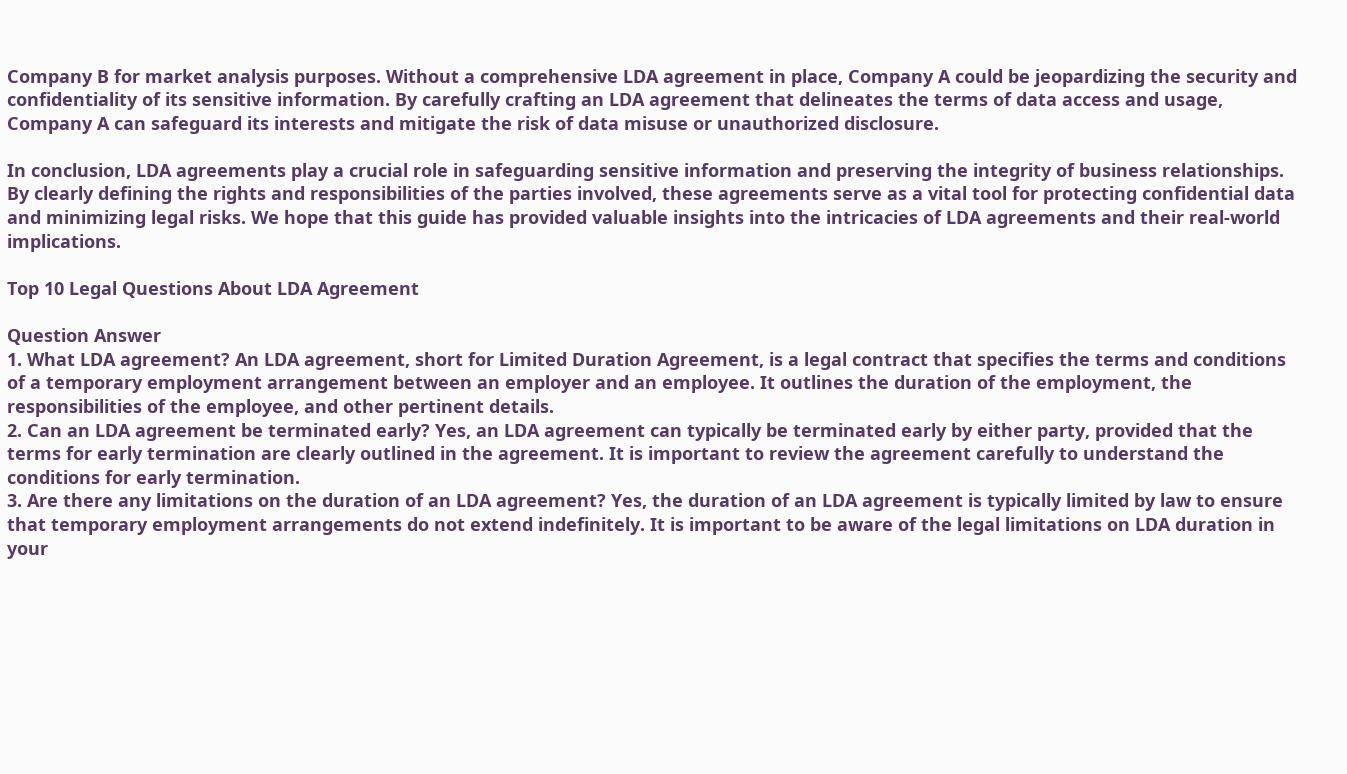Company B for market analysis purposes. Without a comprehensive LDA agreement in place, Company A could be jeopardizing the security and confidentiality of its sensitive information. By carefully crafting an LDA agreement that delineates the terms of data access and usage, Company A can safeguard its interests and mitigate the risk of data misuse or unauthorized disclosure.

In conclusion, LDA agreements play a crucial role in safeguarding sensitive information and preserving the integrity of business relationships. By clearly defining the rights and responsibilities of the parties involved, these agreements serve as a vital tool for protecting confidential data and minimizing legal risks. We hope that this guide has provided valuable insights into the intricacies of LDA agreements and their real-world implications.

Top 10 Legal Questions About LDA Agreement

Question Answer
1. What LDA agreement? An LDA agreement, short for Limited Duration Agreement, is a legal contract that specifies the terms and conditions of a temporary employment arrangement between an employer and an employee. It outlines the duration of the employment, the responsibilities of the employee, and other pertinent details.
2. Can an LDA agreement be terminated early? Yes, an LDA agreement can typically be terminated early by either party, provided that the terms for early termination are clearly outlined in the agreement. It is important to review the agreement carefully to understand the conditions for early termination.
3. Are there any limitations on the duration of an LDA agreement? Yes, the duration of an LDA agreement is typically limited by law to ensure that temporary employment arrangements do not extend indefinitely. It is important to be aware of the legal limitations on LDA duration in your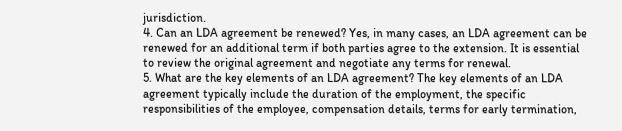jurisdiction.
4. Can an LDA agreement be renewed? Yes, in many cases, an LDA agreement can be renewed for an additional term if both parties agree to the extension. It is essential to review the original agreement and negotiate any terms for renewal.
5. What are the key elements of an LDA agreement? The key elements of an LDA agreement typically include the duration of the employment, the specific responsibilities of the employee, compensation details, terms for early termination,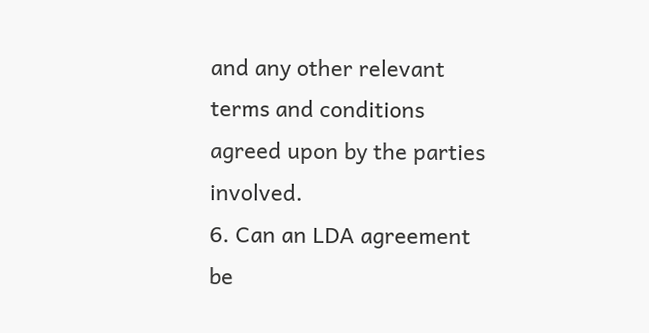and any other relevant terms and conditions agreed upon by the parties involved.
6. Can an LDA agreement be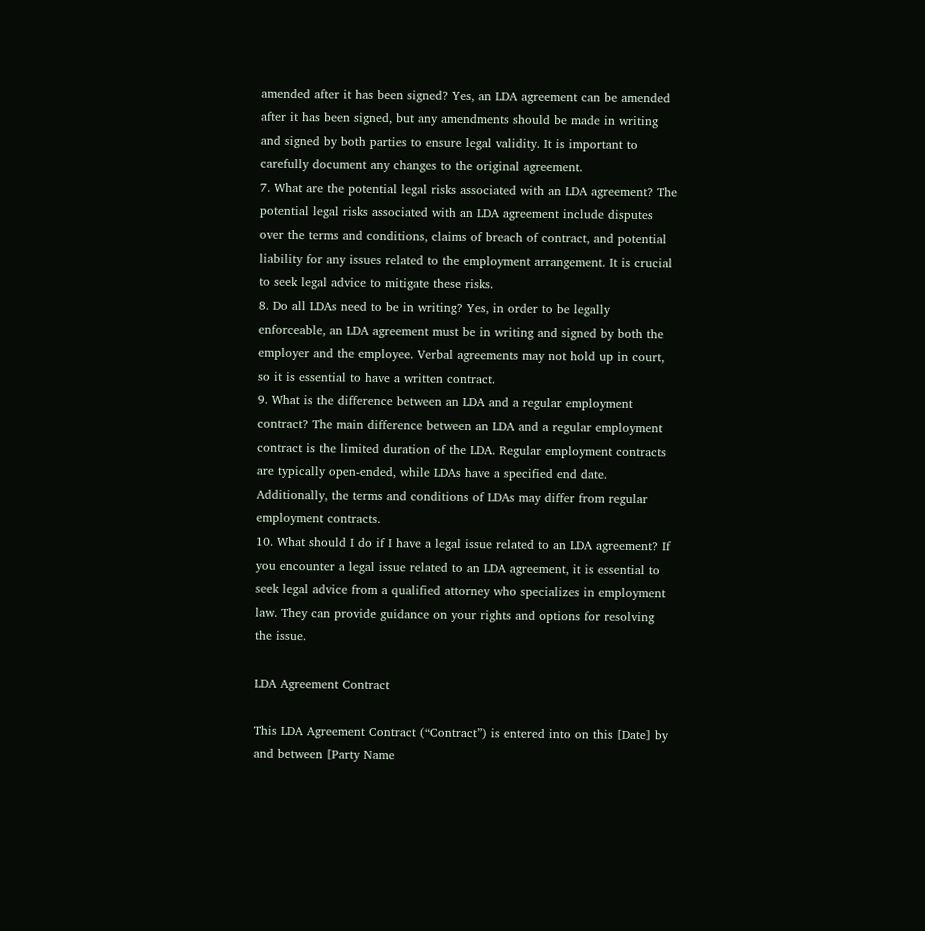amended after it has been signed? Yes, an LDA agreement can be amended after it has been signed, but any amendments should be made in writing and signed by both parties to ensure legal validity. It is important to carefully document any changes to the original agreement.
7. What are the potential legal risks associated with an LDA agreement? The potential legal risks associated with an LDA agreement include disputes over the terms and conditions, claims of breach of contract, and potential liability for any issues related to the employment arrangement. It is crucial to seek legal advice to mitigate these risks.
8. Do all LDAs need to be in writing? Yes, in order to be legally enforceable, an LDA agreement must be in writing and signed by both the employer and the employee. Verbal agreements may not hold up in court, so it is essential to have a written contract.
9. What is the difference between an LDA and a regular employment contract? The main difference between an LDA and a regular employment contract is the limited duration of the LDA. Regular employment contracts are typically open-ended, while LDAs have a specified end date. Additionally, the terms and conditions of LDAs may differ from regular employment contracts.
10. What should I do if I have a legal issue related to an LDA agreement? If you encounter a legal issue related to an LDA agreement, it is essential to seek legal advice from a qualified attorney who specializes in employment law. They can provide guidance on your rights and options for resolving the issue.

LDA Agreement Contract

This LDA Agreement Contract (“Contract”) is entered into on this [Date] by and between [Party Name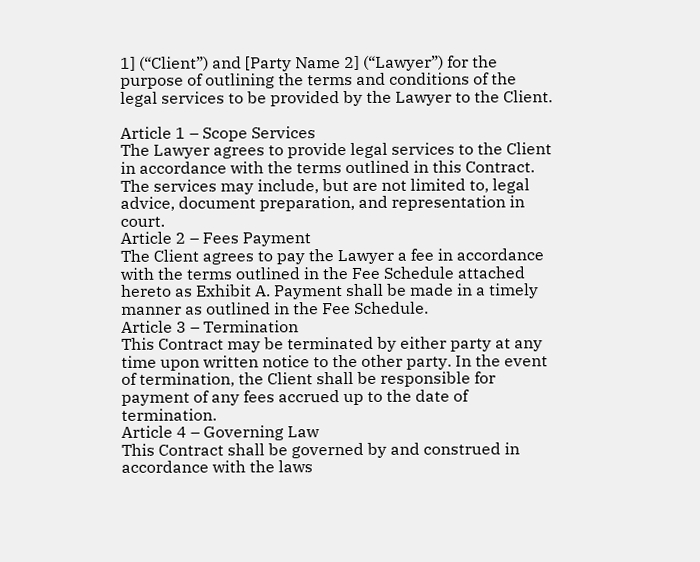1] (“Client”) and [Party Name 2] (“Lawyer”) for the purpose of outlining the terms and conditions of the legal services to be provided by the Lawyer to the Client.

Article 1 – Scope Services
The Lawyer agrees to provide legal services to the Client in accordance with the terms outlined in this Contract. The services may include, but are not limited to, legal advice, document preparation, and representation in court.
Article 2 – Fees Payment
The Client agrees to pay the Lawyer a fee in accordance with the terms outlined in the Fee Schedule attached hereto as Exhibit A. Payment shall be made in a timely manner as outlined in the Fee Schedule.
Article 3 – Termination
This Contract may be terminated by either party at any time upon written notice to the other party. In the event of termination, the Client shall be responsible for payment of any fees accrued up to the date of termination.
Article 4 – Governing Law
This Contract shall be governed by and construed in accordance with the laws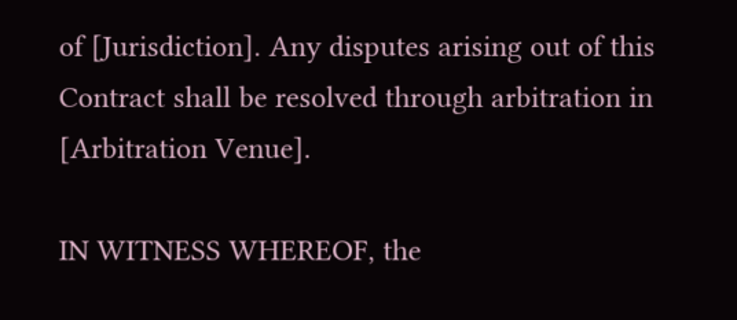of [Jurisdiction]. Any disputes arising out of this Contract shall be resolved through arbitration in [Arbitration Venue].

IN WITNESS WHEREOF, the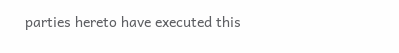parties hereto have executed this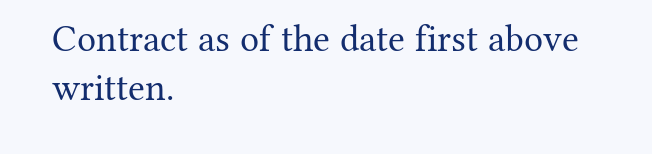Contract as of the date first above written.